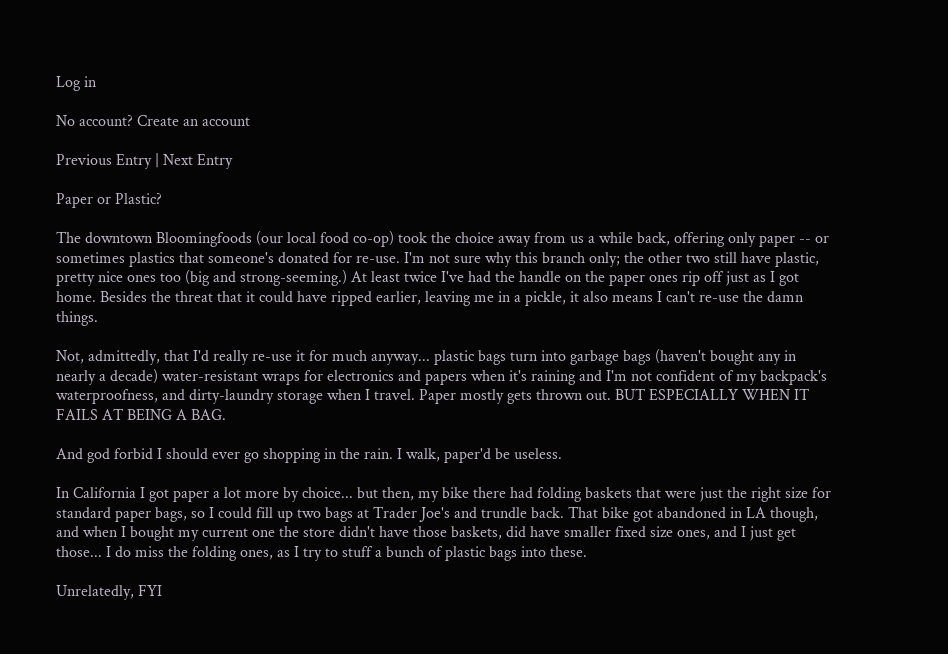Log in

No account? Create an account

Previous Entry | Next Entry

Paper or Plastic?

The downtown Bloomingfoods (our local food co-op) took the choice away from us a while back, offering only paper -- or sometimes plastics that someone's donated for re-use. I'm not sure why this branch only; the other two still have plastic, pretty nice ones too (big and strong-seeming.) At least twice I've had the handle on the paper ones rip off just as I got home. Besides the threat that it could have ripped earlier, leaving me in a pickle, it also means I can't re-use the damn things.

Not, admittedly, that I'd really re-use it for much anyway... plastic bags turn into garbage bags (haven't bought any in nearly a decade) water-resistant wraps for electronics and papers when it's raining and I'm not confident of my backpack's waterproofness, and dirty-laundry storage when I travel. Paper mostly gets thrown out. BUT ESPECIALLY WHEN IT FAILS AT BEING A BAG.

And god forbid I should ever go shopping in the rain. I walk, paper'd be useless.

In California I got paper a lot more by choice... but then, my bike there had folding baskets that were just the right size for standard paper bags, so I could fill up two bags at Trader Joe's and trundle back. That bike got abandoned in LA though, and when I bought my current one the store didn't have those baskets, did have smaller fixed size ones, and I just get those... I do miss the folding ones, as I try to stuff a bunch of plastic bags into these.

Unrelatedly, FYI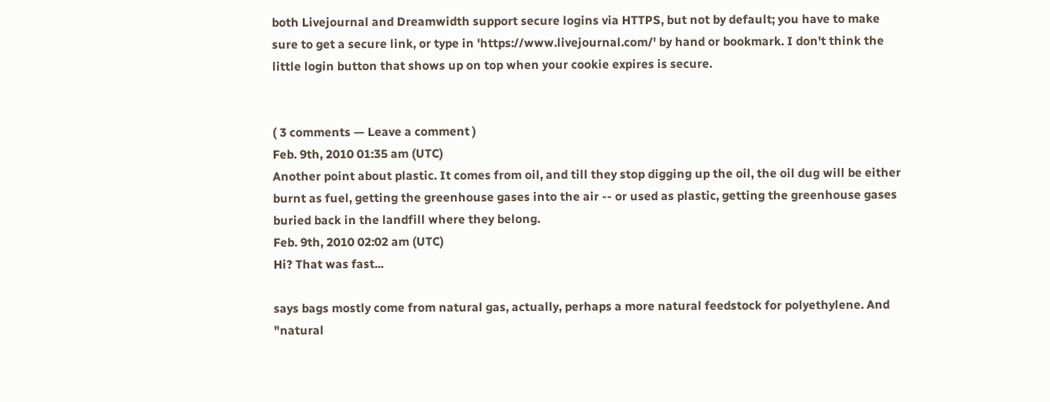both Livejournal and Dreamwidth support secure logins via HTTPS, but not by default; you have to make sure to get a secure link, or type in 'https://www.livejournal.com/' by hand or bookmark. I don't think the little login button that shows up on top when your cookie expires is secure.


( 3 comments — Leave a comment )
Feb. 9th, 2010 01:35 am (UTC)
Another point about plastic. It comes from oil, and till they stop digging up the oil, the oil dug will be either burnt as fuel, getting the greenhouse gases into the air -- or used as plastic, getting the greenhouse gases buried back in the landfill where they belong.
Feb. 9th, 2010 02:02 am (UTC)
Hi? That was fast...

says bags mostly come from natural gas, actually, perhaps a more natural feedstock for polyethylene. And "natural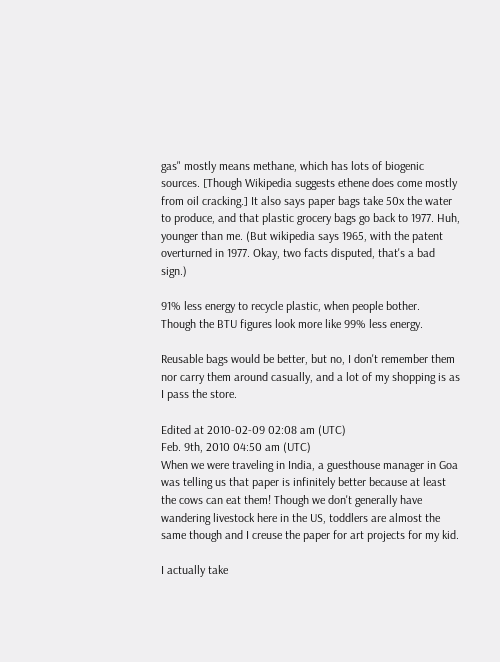gas" mostly means methane, which has lots of biogenic sources. [Though Wikipedia suggests ethene does come mostly from oil cracking.] It also says paper bags take 50x the water to produce, and that plastic grocery bags go back to 1977. Huh, younger than me. (But wikipedia says 1965, with the patent overturned in 1977. Okay, two facts disputed, that's a bad sign.)

91% less energy to recycle plastic, when people bother.
Though the BTU figures look more like 99% less energy.

Reusable bags would be better, but no, I don't remember them nor carry them around casually, and a lot of my shopping is as I pass the store.

Edited at 2010-02-09 02:08 am (UTC)
Feb. 9th, 2010 04:50 am (UTC)
When we were traveling in India, a guesthouse manager in Goa was telling us that paper is infinitely better because at least the cows can eat them! Though we don't generally have wandering livestock here in the US, toddlers are almost the same though and I creuse the paper for art projects for my kid.

I actually take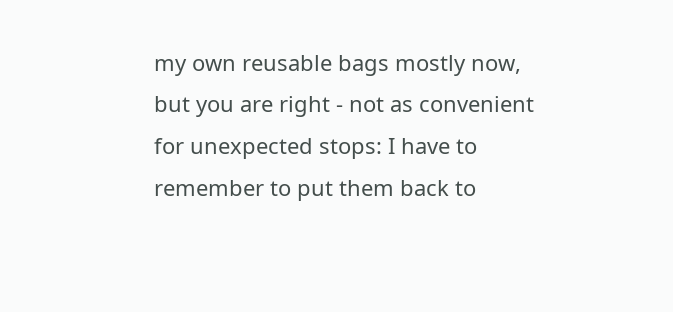my own reusable bags mostly now, but you are right - not as convenient for unexpected stops: I have to remember to put them back to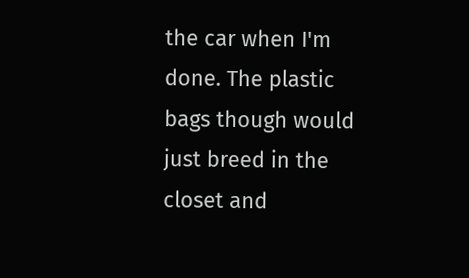the car when I'm done. The plastic bags though would just breed in the closet and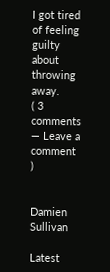I got tired of feeling guilty about throwing away.
( 3 comments — Leave a comment )


Damien Sullivan

Latest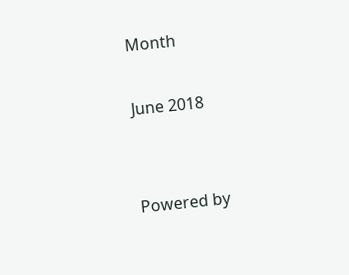Month

June 2018


Powered by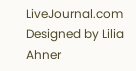LiveJournal.com
Designed by Lilia Ahner